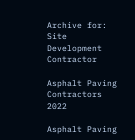Archive for: Site Development Contractor

Asphalt Paving Contractors 2022

Asphalt Paving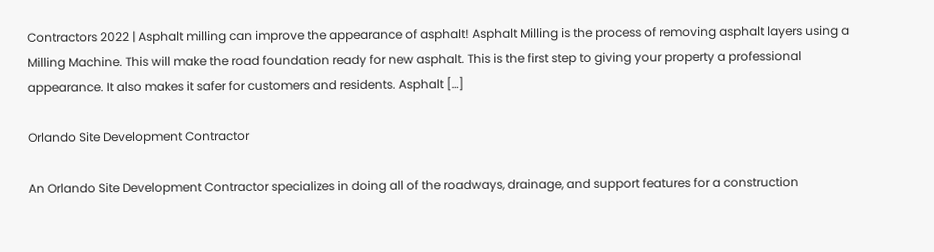Contractors 2022 | Asphalt milling can improve the appearance of asphalt! Asphalt Milling is the process of removing asphalt layers using a Milling Machine. This will make the road foundation ready for new asphalt. This is the first step to giving your property a professional appearance. It also makes it safer for customers and residents. Asphalt […]

Orlando Site Development Contractor

An Orlando Site Development Contractor specializes in doing all of the roadways, drainage, and support features for a construction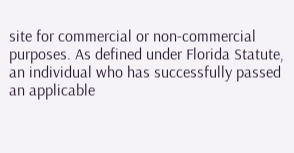site for commercial or non-commercial purposes. As defined under Florida Statute, an individual who has successfully passed an applicable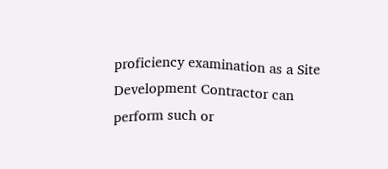proficiency examination as a Site Development Contractor can perform such or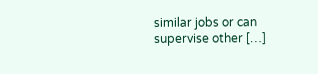similar jobs or can supervise other […]